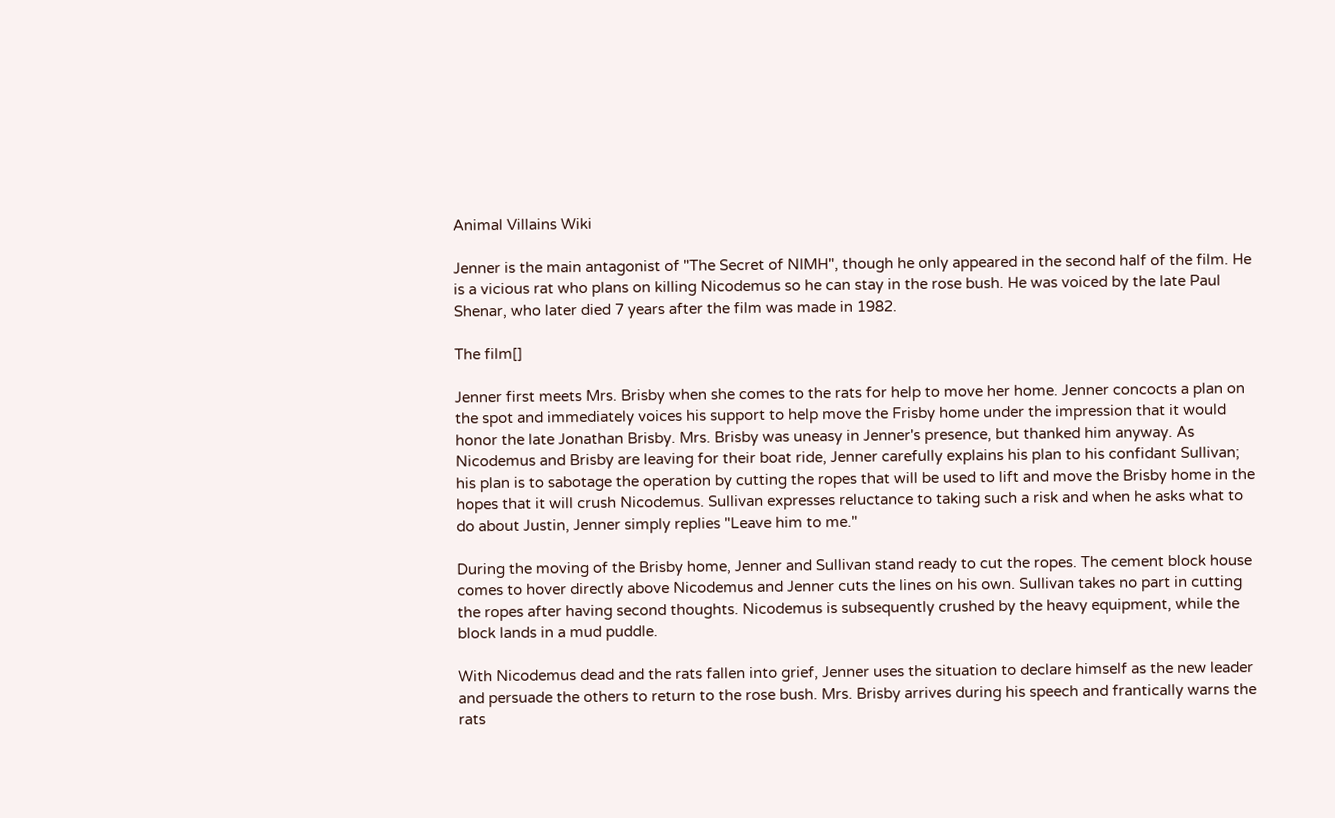Animal Villains Wiki

Jenner is the main antagonist of "The Secret of NIMH", though he only appeared in the second half of the film. He is a vicious rat who plans on killing Nicodemus so he can stay in the rose bush. He was voiced by the late Paul Shenar, who later died 7 years after the film was made in 1982.

The film[]

Jenner first meets Mrs. Brisby when she comes to the rats for help to move her home. Jenner concocts a plan on the spot and immediately voices his support to help move the Frisby home under the impression that it would honor the late Jonathan Brisby. Mrs. Brisby was uneasy in Jenner's presence, but thanked him anyway. As Nicodemus and Brisby are leaving for their boat ride, Jenner carefully explains his plan to his confidant Sullivan; his plan is to sabotage the operation by cutting the ropes that will be used to lift and move the Brisby home in the hopes that it will crush Nicodemus. Sullivan expresses reluctance to taking such a risk and when he asks what to do about Justin, Jenner simply replies "Leave him to me."

During the moving of the Brisby home, Jenner and Sullivan stand ready to cut the ropes. The cement block house comes to hover directly above Nicodemus and Jenner cuts the lines on his own. Sullivan takes no part in cutting the ropes after having second thoughts. Nicodemus is subsequently crushed by the heavy equipment, while the block lands in a mud puddle.

With Nicodemus dead and the rats fallen into grief, Jenner uses the situation to declare himself as the new leader and persuade the others to return to the rose bush. Mrs. Brisby arrives during his speech and frantically warns the rats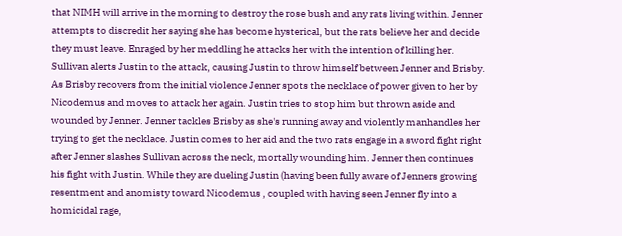that NIMH will arrive in the morning to destroy the rose bush and any rats living within. Jenner attempts to discredit her saying she has become hysterical, but the rats believe her and decide they must leave. Enraged by her meddling he attacks her with the intention of killing her. Sullivan alerts Justin to the attack, causing Justin to throw himself between Jenner and Brisby. As Brisby recovers from the initial violence Jenner spots the necklace of power given to her by Nicodemus and moves to attack her again. Justin tries to stop him but thrown aside and wounded by Jenner. Jenner tackles Brisby as she's running away and violently manhandles her trying to get the necklace. Justin comes to her aid and the two rats engage in a sword fight right after Jenner slashes Sullivan across the neck, mortally wounding him. Jenner then continues his fight with Justin. While they are dueling Justin (having been fully aware of Jenners growing resentment and anomisty toward Nicodemus , coupled with having seen Jenner fly into a homicidal rage,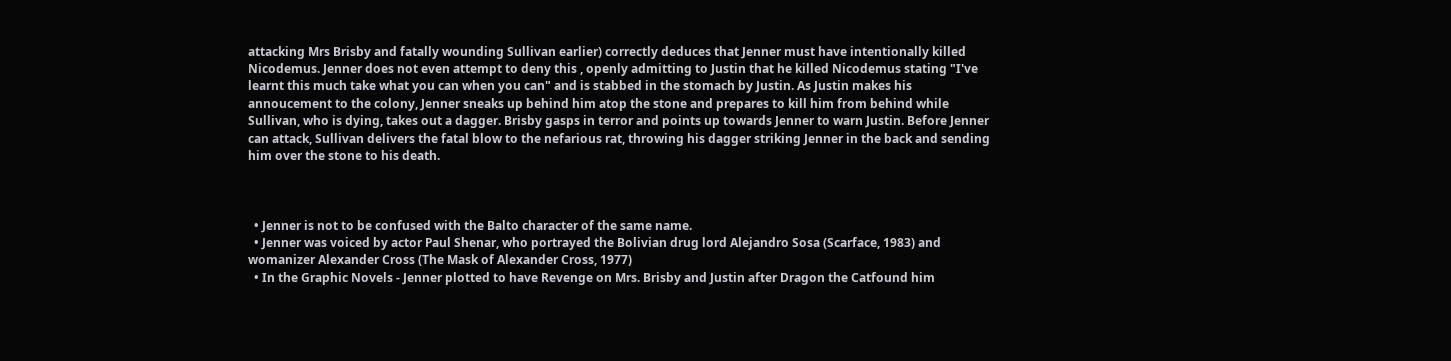attacking Mrs Brisby and fatally wounding Sullivan earlier) correctly deduces that Jenner must have intentionally killed Nicodemus. Jenner does not even attempt to deny this , openly admitting to Justin that he killed Nicodemus stating "I've learnt this much take what you can when you can" and is stabbed in the stomach by Justin. As Justin makes his annoucement to the colony, Jenner sneaks up behind him atop the stone and prepares to kill him from behind while Sullivan, who is dying, takes out a dagger. Brisby gasps in terror and points up towards Jenner to warn Justin. Before Jenner can attack, Sullivan delivers the fatal blow to the nefarious rat, throwing his dagger striking Jenner in the back and sending him over the stone to his death.



  • Jenner is not to be confused with the Balto character of the same name.
  • Jenner was voiced by actor Paul Shenar, who portrayed the Bolivian drug lord Alejandro Sosa (Scarface, 1983) and womanizer Alexander Cross (The Mask of Alexander Cross, 1977)
  • In the Graphic Novels - Jenner plotted to have Revenge on Mrs. Brisby and Justin after Dragon the Catfound him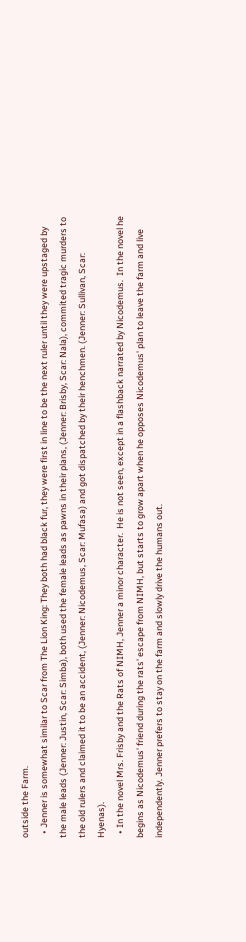outside the Farm.
  • Jenner is somewhat similar to Scar from The Lion King: They both had black fur, they were first in line to be the next ruler until they were upstaged by the male leads (Jenner: Justin, Scar: Simba), both used the female leads as pawns in their plans, (Jenner: Brisby, Scar: Nala), commited tragic murders to the old rulers and claimed it to be an accident, (Jenner: Nicodemus, Scar: Mufasa) and got dispatched by their henchmen. (Jenner: Sullivan, Scar: Hyenas).
  • In the novel Mrs. Frisby and the Rats of NIMH, Jenner a minor character.  He is not seen, except in a flashback narrated by Nicodemus.  In the novel he begins as Nicodemus' friend during the rats' escape from NIMH, but starts to grow apart when he opposes Nicodemus' plan to leave the farm and live independently. Jenner prefers to stay on the farm and slowly drive the humans out.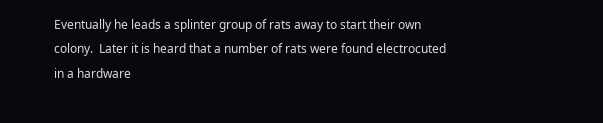Eventually he leads a splinter group of rats away to start their own colony.  Later it is heard that a number of rats were found electrocuted in a hardware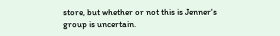store, but whether or not this is Jenner's group is uncertain.